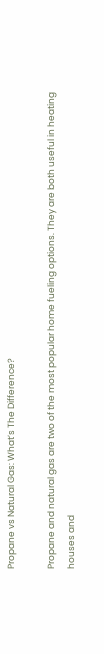Propane vs Natural Gas: What’s The Difference?

Propane and natural gas are two of the most popular home fueling options. They are both useful in heating houses and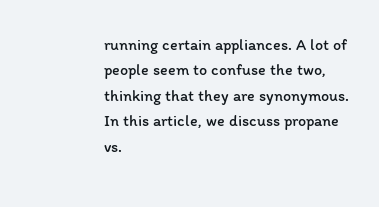running certain appliances. A lot of people seem to confuse the two, thinking that they are synonymous. In this article, we discuss propane vs.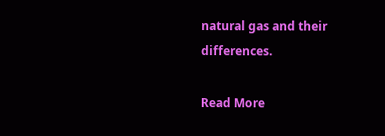natural gas and their differences.

Read More